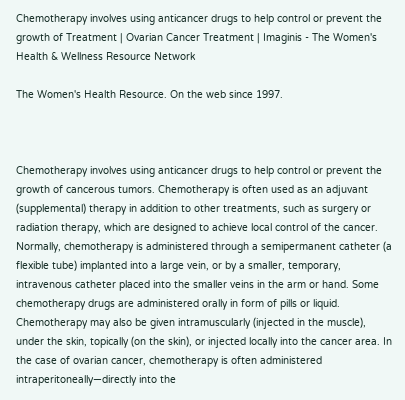Chemotherapy involves using anticancer drugs to help control or prevent the growth of Treatment | Ovarian Cancer Treatment | Imaginis - The Women's Health & Wellness Resource Network

The Women's Health Resource. On the web since 1997.



Chemotherapy involves using anticancer drugs to help control or prevent the growth of cancerous tumors. Chemotherapy is often used as an adjuvant (supplemental) therapy in addition to other treatments, such as surgery or radiation therapy, which are designed to achieve local control of the cancer. Normally, chemotherapy is administered through a semipermanent catheter (a flexible tube) implanted into a large vein, or by a smaller, temporary, intravenous catheter placed into the smaller veins in the arm or hand. Some chemotherapy drugs are administered orally in form of pills or liquid. Chemotherapy may also be given intramuscularly (injected in the muscle), under the skin, topically (on the skin), or injected locally into the cancer area. In the case of ovarian cancer, chemotherapy is often administered intraperitoneally—directly into the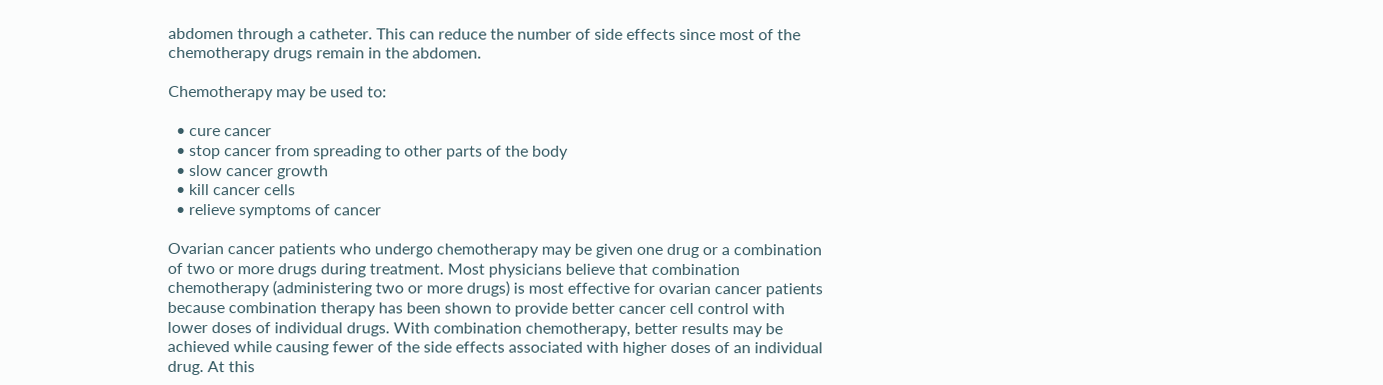abdomen through a catheter. This can reduce the number of side effects since most of the chemotherapy drugs remain in the abdomen.

Chemotherapy may be used to:

  • cure cancer
  • stop cancer from spreading to other parts of the body
  • slow cancer growth
  • kill cancer cells
  • relieve symptoms of cancer

Ovarian cancer patients who undergo chemotherapy may be given one drug or a combination of two or more drugs during treatment. Most physicians believe that combination chemotherapy (administering two or more drugs) is most effective for ovarian cancer patients because combination therapy has been shown to provide better cancer cell control with lower doses of individual drugs. With combination chemotherapy, better results may be achieved while causing fewer of the side effects associated with higher doses of an individual drug. At this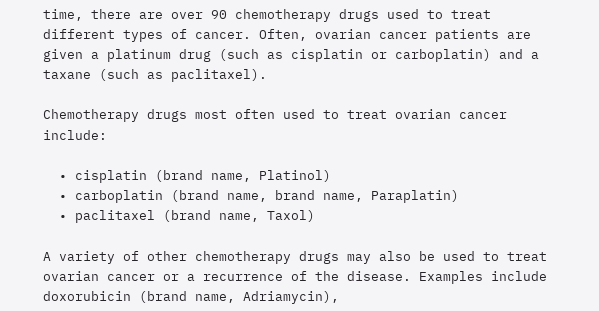time, there are over 90 chemotherapy drugs used to treat different types of cancer. Often, ovarian cancer patients are given a platinum drug (such as cisplatin or carboplatin) and a taxane (such as paclitaxel).

Chemotherapy drugs most often used to treat ovarian cancer include:

  • cisplatin (brand name, Platinol)
  • carboplatin (brand name, brand name, Paraplatin)
  • paclitaxel (brand name, Taxol)

A variety of other chemotherapy drugs may also be used to treat ovarian cancer or a recurrence of the disease. Examples include doxorubicin (brand name, Adriamycin),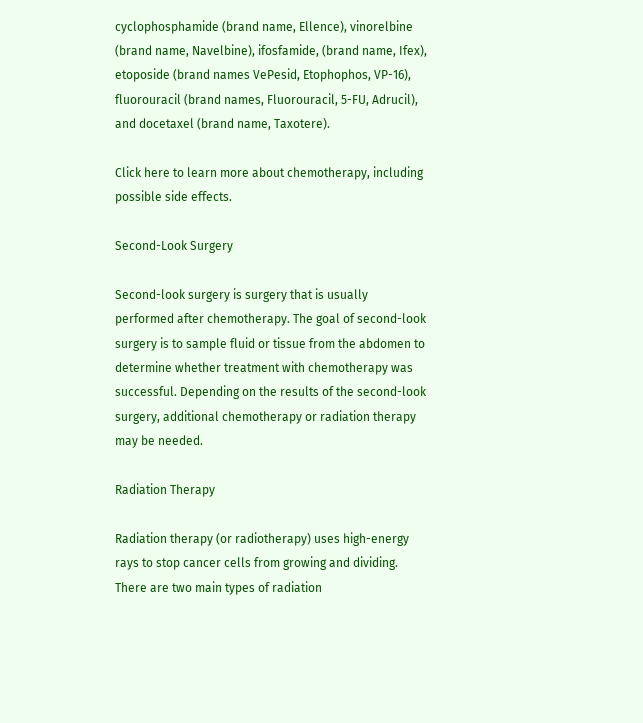cyclophosphamide (brand name, Ellence), vinorelbine (brand name, Navelbine), ifosfamide, (brand name, Ifex), etoposide (brand names VePesid, Etophophos, VP-16), fluorouracil (brand names, Fluorouracil, 5-FU, Adrucil), and docetaxel (brand name, Taxotere).

Click here to learn more about chemotherapy, including possible side effects.

Second-Look Surgery

Second-look surgery is surgery that is usually performed after chemotherapy. The goal of second-look surgery is to sample fluid or tissue from the abdomen to determine whether treatment with chemotherapy was successful. Depending on the results of the second-look surgery, additional chemotherapy or radiation therapy may be needed.

Radiation Therapy

Radiation therapy (or radiotherapy) uses high-energy rays to stop cancer cells from growing and dividing. There are two main types of radiation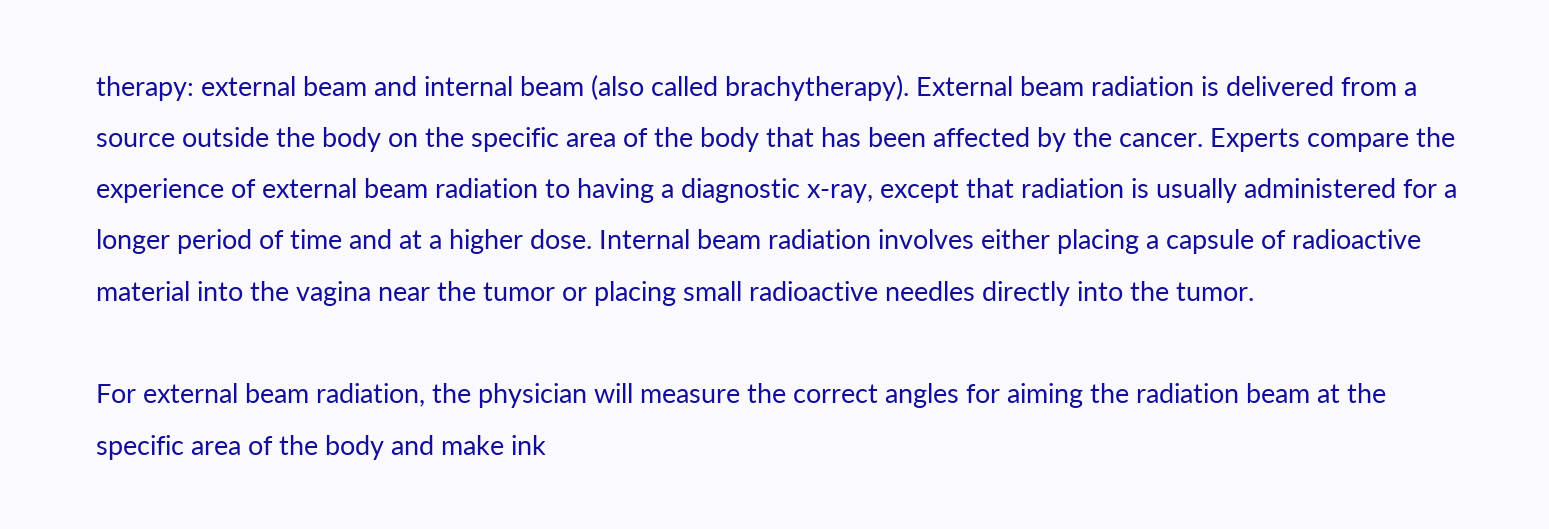therapy: external beam and internal beam (also called brachytherapy). External beam radiation is delivered from a source outside the body on the specific area of the body that has been affected by the cancer. Experts compare the experience of external beam radiation to having a diagnostic x-ray, except that radiation is usually administered for a longer period of time and at a higher dose. Internal beam radiation involves either placing a capsule of radioactive material into the vagina near the tumor or placing small radioactive needles directly into the tumor.

For external beam radiation, the physician will measure the correct angles for aiming the radiation beam at the specific area of the body and make ink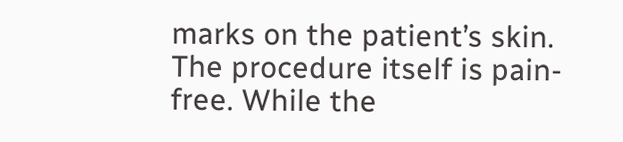marks on the patient’s skin. The procedure itself is pain-free. While the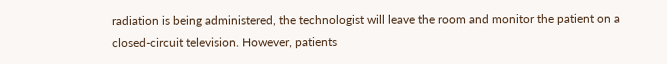radiation is being administered, the technologist will leave the room and monitor the patient on a closed-circuit television. However, patients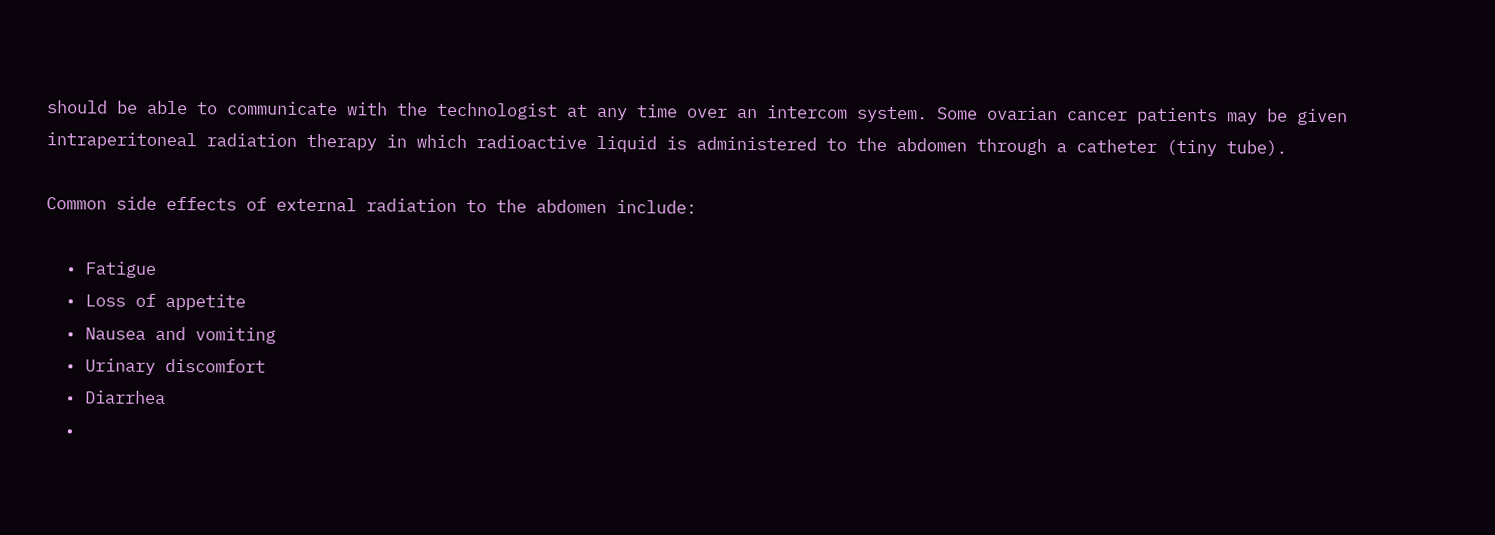should be able to communicate with the technologist at any time over an intercom system. Some ovarian cancer patients may be given intraperitoneal radiation therapy in which radioactive liquid is administered to the abdomen through a catheter (tiny tube).

Common side effects of external radiation to the abdomen include:

  • Fatigue
  • Loss of appetite
  • Nausea and vomiting
  • Urinary discomfort
  • Diarrhea
  •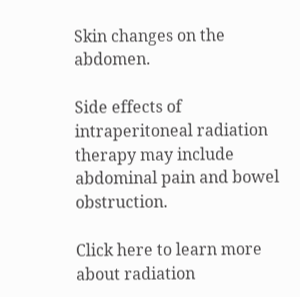Skin changes on the abdomen.

Side effects of intraperitoneal radiation therapy may include abdominal pain and bowel obstruction.

Click here to learn more about radiation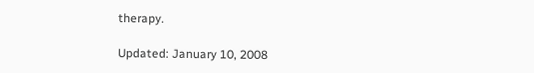therapy.

Updated: January 10, 2008